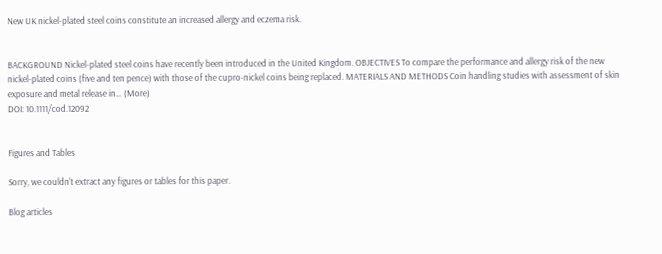New UK nickel-plated steel coins constitute an increased allergy and eczema risk.


BACKGROUND Nickel-plated steel coins have recently been introduced in the United Kingdom. OBJECTIVES To compare the performance and allergy risk of the new nickel-plated coins (five and ten pence) with those of the cupro-nickel coins being replaced. MATERIALS AND METHODS Coin handling studies with assessment of skin exposure and metal release in… (More)
DOI: 10.1111/cod.12092


Figures and Tables

Sorry, we couldn't extract any figures or tables for this paper.

Blog articles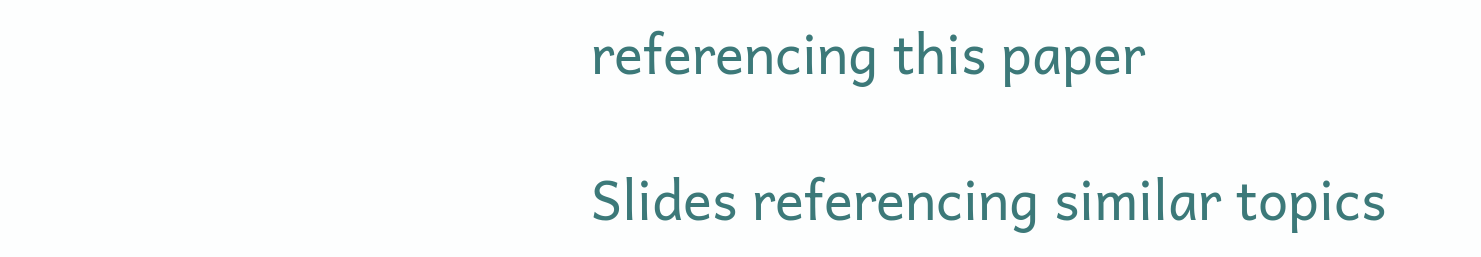referencing this paper

Slides referencing similar topics